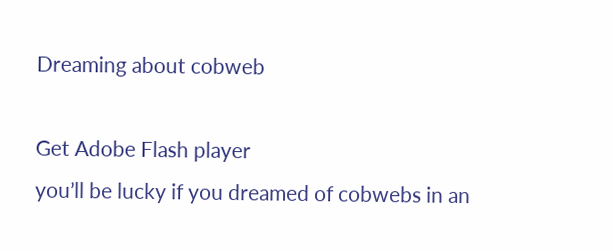Dreaming about cobweb

Get Adobe Flash player
you’ll be lucky if you dreamed of cobwebs in an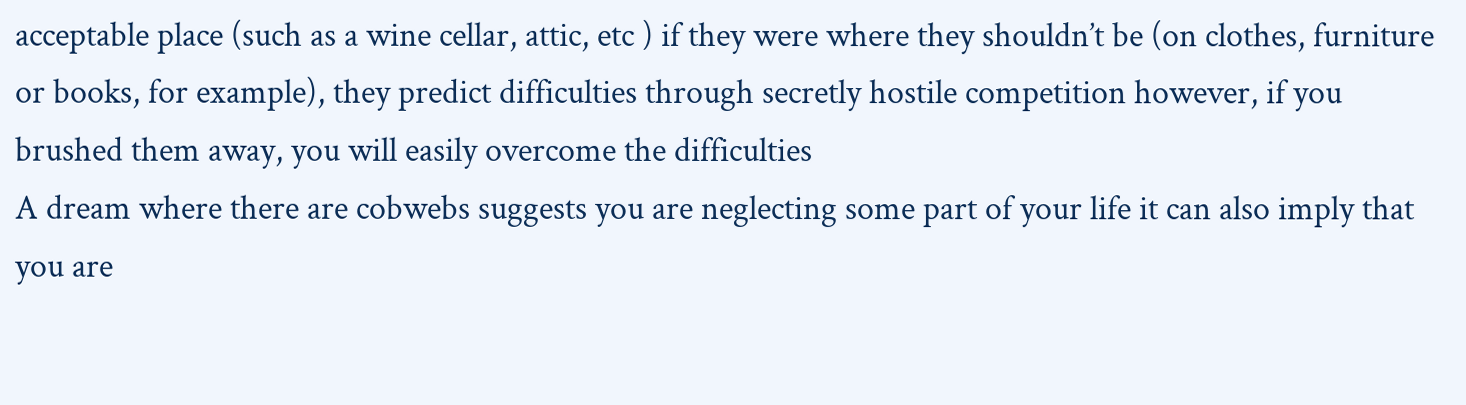acceptable place (such as a wine cellar, attic, etc ) if they were where they shouldn’t be (on clothes, furniture or books, for example), they predict difficulties through secretly hostile competition however, if you brushed them away, you will easily overcome the difficulties
A dream where there are cobwebs suggests you are neglecting some part of your life it can also imply that you are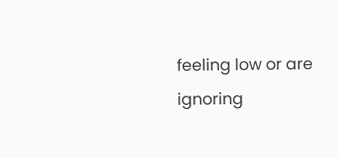feeling low or are ignoring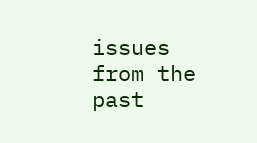issues from the past